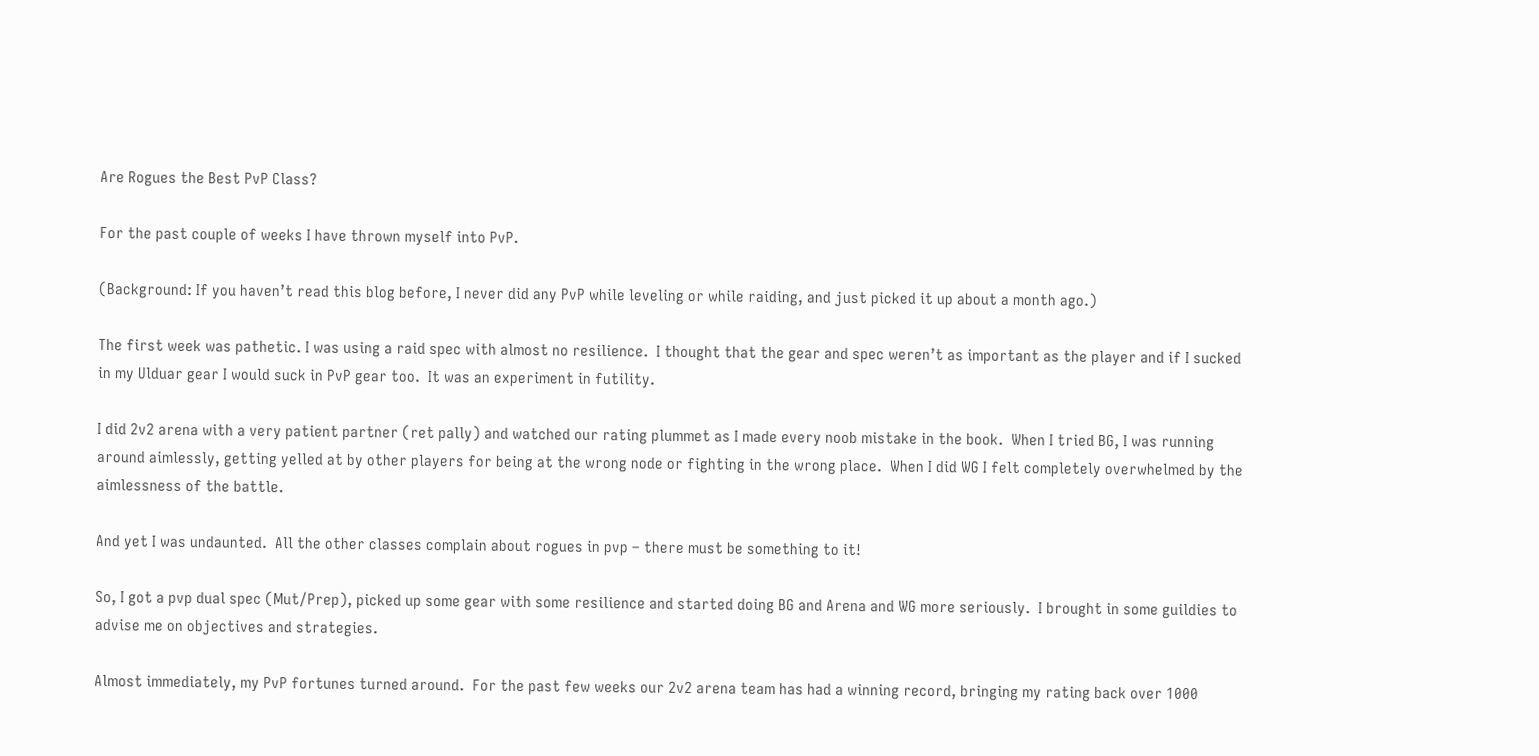Are Rogues the Best PvP Class?

For the past couple of weeks I have thrown myself into PvP.

(Background: If you haven’t read this blog before, I never did any PvP while leveling or while raiding, and just picked it up about a month ago.)

The first week was pathetic. I was using a raid spec with almost no resilience.  I thought that the gear and spec weren’t as important as the player and if I sucked in my Ulduar gear I would suck in PvP gear too.  It was an experiment in futility.

I did 2v2 arena with a very patient partner (ret pally) and watched our rating plummet as I made every noob mistake in the book.  When I tried BG, I was running around aimlessly, getting yelled at by other players for being at the wrong node or fighting in the wrong place.  When I did WG I felt completely overwhelmed by the aimlessness of the battle.

And yet I was undaunted.  All the other classes complain about rogues in pvp – there must be something to it!

So, I got a pvp dual spec (Mut/Prep), picked up some gear with some resilience and started doing BG and Arena and WG more seriously.  I brought in some guildies to advise me on objectives and strategies.

Almost immediately, my PvP fortunes turned around.  For the past few weeks our 2v2 arena team has had a winning record, bringing my rating back over 1000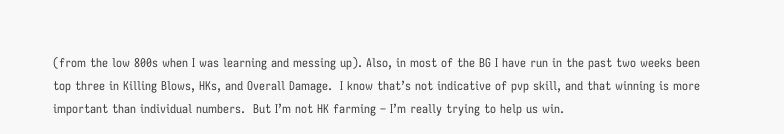(from the low 800s when I was learning and messing up). Also, in most of the BG I have run in the past two weeks been top three in Killing Blows, HKs, and Overall Damage.  I know that’s not indicative of pvp skill, and that winning is more important than individual numbers.  But I’m not HK farming – I’m really trying to help us win.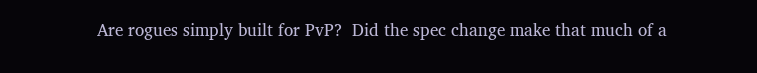Are rogues simply built for PvP?  Did the spec change make that much of a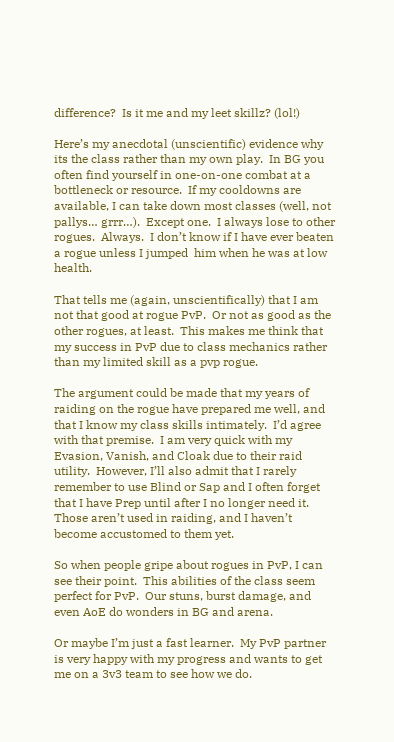difference?  Is it me and my leet skillz? (lol!)

Here’s my anecdotal (unscientific) evidence why its the class rather than my own play.  In BG you often find yourself in one-on-one combat at a bottleneck or resource.  If my cooldowns are available, I can take down most classes (well, not pallys… grrr…).  Except one.  I always lose to other rogues.  Always.  I don’t know if I have ever beaten a rogue unless I jumped  him when he was at low health.

That tells me (again, unscientifically) that I am not that good at rogue PvP.  Or not as good as the other rogues, at least.  This makes me think that my success in PvP due to class mechanics rather than my limited skill as a pvp rogue.

The argument could be made that my years of raiding on the rogue have prepared me well, and that I know my class skills intimately.  I’d agree with that premise.  I am very quick with my Evasion, Vanish, and Cloak due to their raid utility.  However, I’ll also admit that I rarely remember to use Blind or Sap and I often forget that I have Prep until after I no longer need it.  Those aren’t used in raiding, and I haven’t become accustomed to them yet.

So when people gripe about rogues in PvP, I can see their point.  This abilities of the class seem perfect for PvP.  Our stuns, burst damage, and even AoE do wonders in BG and arena.

Or maybe I’m just a fast learner.  My PvP partner is very happy with my progress and wants to get me on a 3v3 team to see how we do.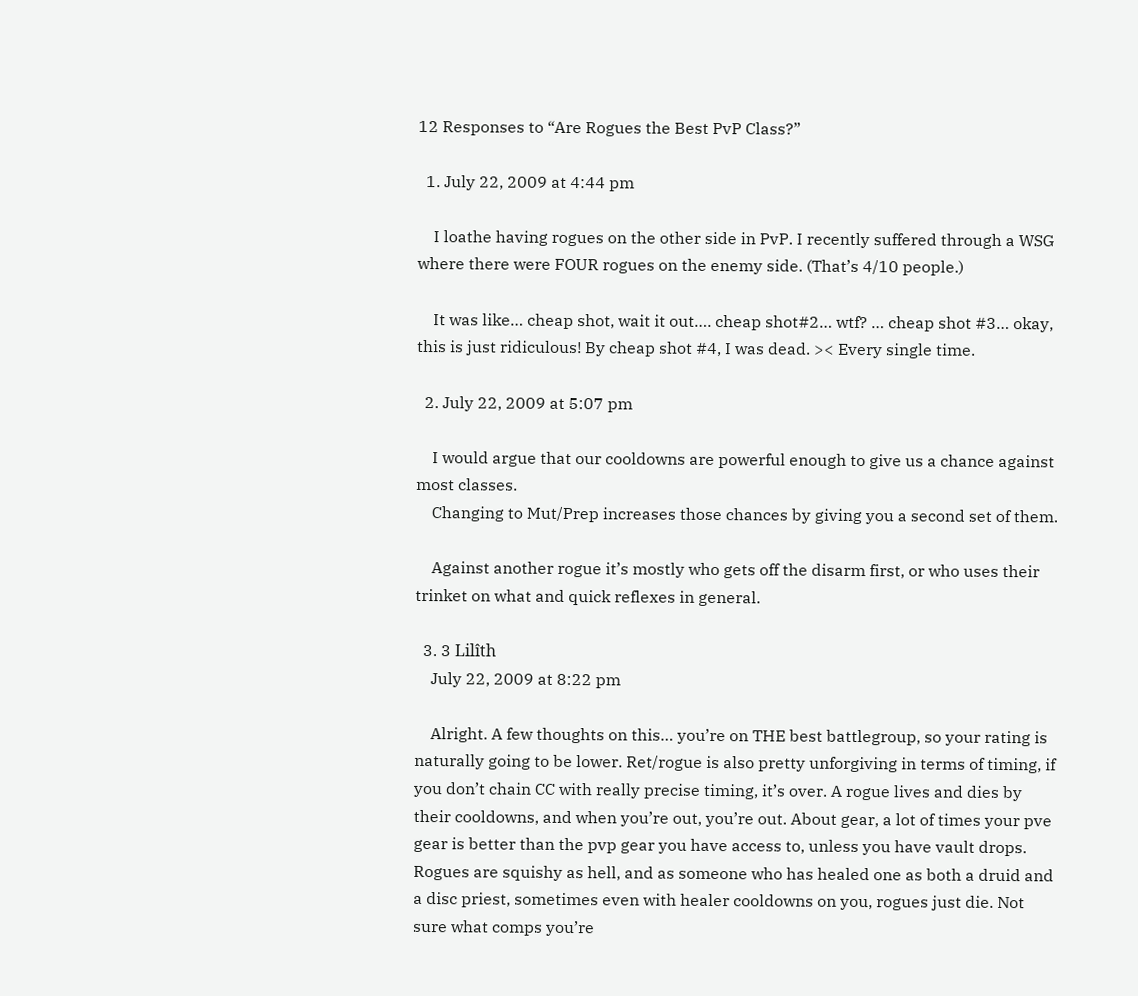12 Responses to “Are Rogues the Best PvP Class?”

  1. July 22, 2009 at 4:44 pm

    I loathe having rogues on the other side in PvP. I recently suffered through a WSG where there were FOUR rogues on the enemy side. (That’s 4/10 people.)

    It was like… cheap shot, wait it out…. cheap shot#2… wtf? … cheap shot #3… okay, this is just ridiculous! By cheap shot #4, I was dead. >< Every single time.

  2. July 22, 2009 at 5:07 pm

    I would argue that our cooldowns are powerful enough to give us a chance against most classes.
    Changing to Mut/Prep increases those chances by giving you a second set of them.

    Against another rogue it’s mostly who gets off the disarm first, or who uses their trinket on what and quick reflexes in general.

  3. 3 Lilîth
    July 22, 2009 at 8:22 pm

    Alright. A few thoughts on this… you’re on THE best battlegroup, so your rating is naturally going to be lower. Ret/rogue is also pretty unforgiving in terms of timing, if you don’t chain CC with really precise timing, it’s over. A rogue lives and dies by their cooldowns, and when you’re out, you’re out. About gear, a lot of times your pve gear is better than the pvp gear you have access to, unless you have vault drops. Rogues are squishy as hell, and as someone who has healed one as both a druid and a disc priest, sometimes even with healer cooldowns on you, rogues just die. Not sure what comps you’re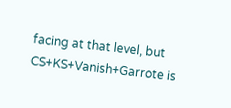facing at that level, but CS+KS+Vanish+Garrote is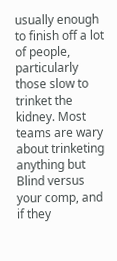usually enough to finish off a lot of people, particularly those slow to trinket the kidney. Most teams are wary about trinketing anything but Blind versus your comp, and if they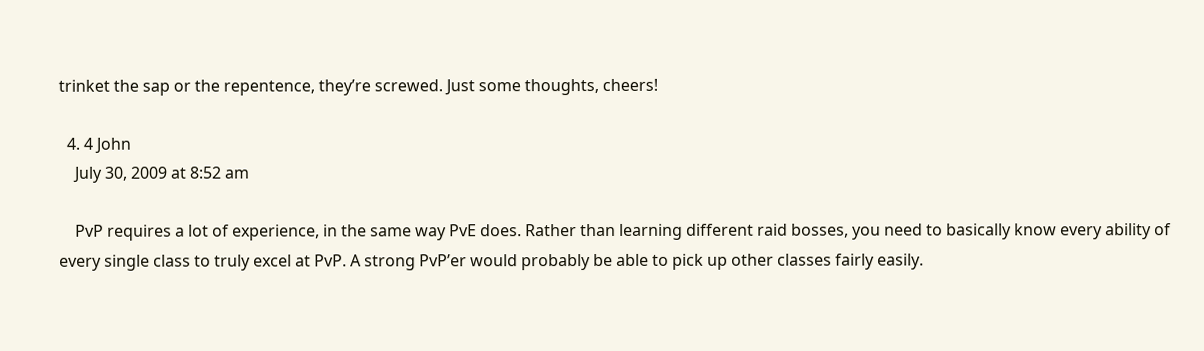trinket the sap or the repentence, they’re screwed. Just some thoughts, cheers!

  4. 4 John
    July 30, 2009 at 8:52 am

    PvP requires a lot of experience, in the same way PvE does. Rather than learning different raid bosses, you need to basically know every ability of every single class to truly excel at PvP. A strong PvP’er would probably be able to pick up other classes fairly easily.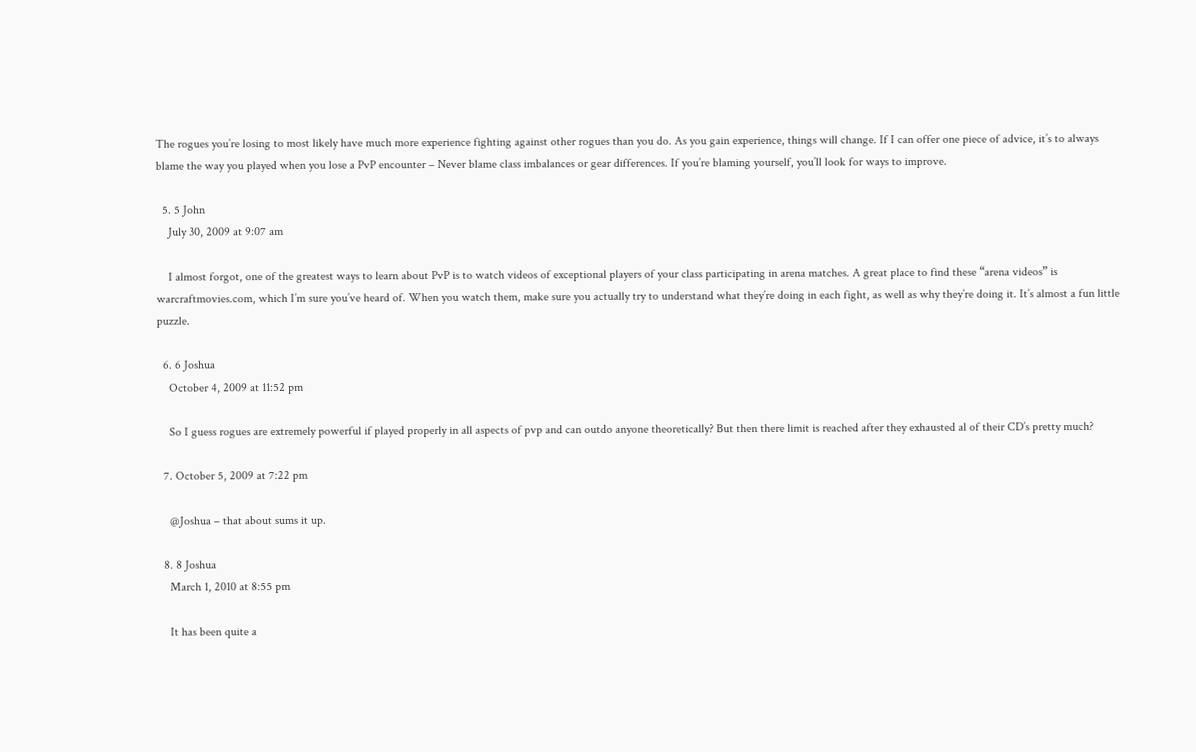The rogues you’re losing to most likely have much more experience fighting against other rogues than you do. As you gain experience, things will change. If I can offer one piece of advice, it’s to always blame the way you played when you lose a PvP encounter – Never blame class imbalances or gear differences. If you’re blaming yourself, you’ll look for ways to improve.

  5. 5 John
    July 30, 2009 at 9:07 am

    I almost forgot, one of the greatest ways to learn about PvP is to watch videos of exceptional players of your class participating in arena matches. A great place to find these “arena videos” is warcraftmovies.com, which I’m sure you’ve heard of. When you watch them, make sure you actually try to understand what they’re doing in each fight, as well as why they’re doing it. It’s almost a fun little puzzle.

  6. 6 Joshua
    October 4, 2009 at 11:52 pm

    So I guess rogues are extremely powerful if played properly in all aspects of pvp and can outdo anyone theoretically? But then there limit is reached after they exhausted al of their CD’s pretty much?

  7. October 5, 2009 at 7:22 pm

    @Joshua – that about sums it up.

  8. 8 Joshua
    March 1, 2010 at 8:55 pm

    It has been quite a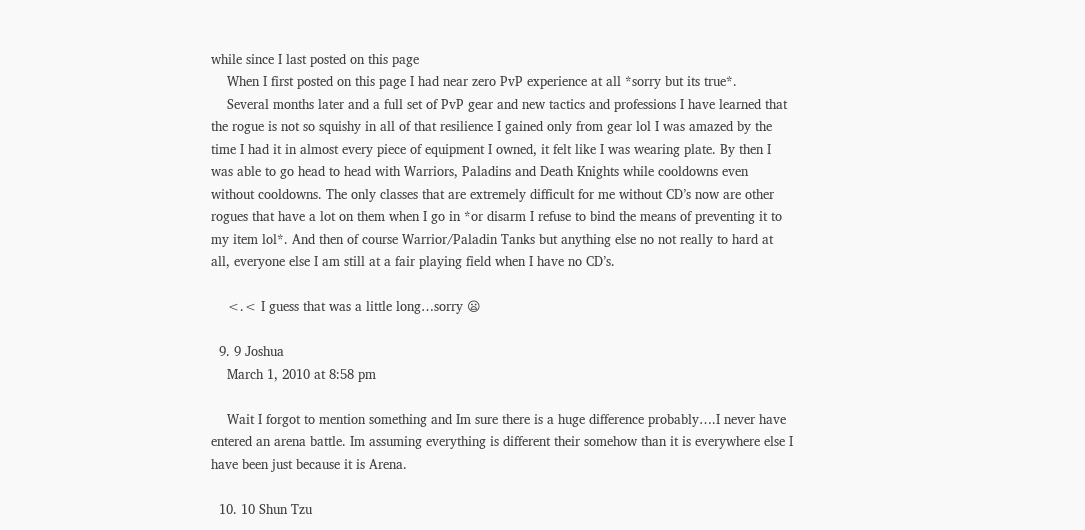while since I last posted on this page
    When I first posted on this page I had near zero PvP experience at all *sorry but its true*.
    Several months later and a full set of PvP gear and new tactics and professions I have learned that the rogue is not so squishy in all of that resilience I gained only from gear lol I was amazed by the time I had it in almost every piece of equipment I owned, it felt like I was wearing plate. By then I was able to go head to head with Warriors, Paladins and Death Knights while cooldowns even without cooldowns. The only classes that are extremely difficult for me without CD’s now are other rogues that have a lot on them when I go in *or disarm I refuse to bind the means of preventing it to my item lol*. And then of course Warrior/Paladin Tanks but anything else no not really to hard at all, everyone else I am still at a fair playing field when I have no CD’s.

    <.< I guess that was a little long…sorry 😦

  9. 9 Joshua
    March 1, 2010 at 8:58 pm

    Wait I forgot to mention something and Im sure there is a huge difference probably….I never have entered an arena battle. Im assuming everything is different their somehow than it is everywhere else I have been just because it is Arena.

  10. 10 Shun Tzu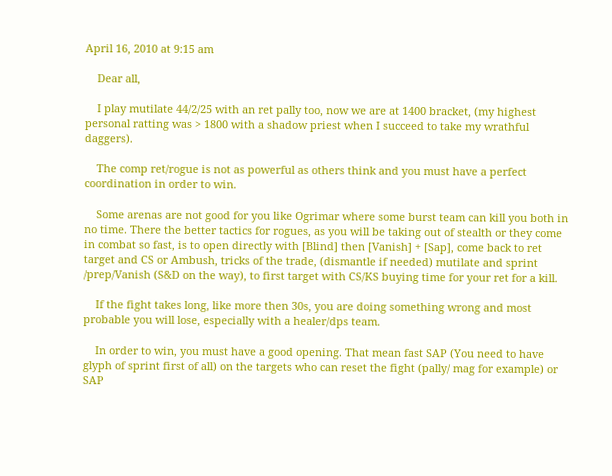April 16, 2010 at 9:15 am

    Dear all,

    I play mutilate 44/2/25 with an ret pally too, now we are at 1400 bracket, (my highest personal ratting was > 1800 with a shadow priest when I succeed to take my wrathful daggers).

    The comp ret/rogue is not as powerful as others think and you must have a perfect coordination in order to win.

    Some arenas are not good for you like Ogrimar where some burst team can kill you both in no time. There the better tactics for rogues, as you will be taking out of stealth or they come in combat so fast, is to open directly with [Blind] then [Vanish] + [Sap], come back to ret target and CS or Ambush, tricks of the trade, (dismantle if needed) mutilate and sprint /prep/Vanish (S&D on the way), to first target with CS/KS buying time for your ret for a kill.

    If the fight takes long, like more then 30s, you are doing something wrong and most probable you will lose, especially with a healer/dps team.

    In order to win, you must have a good opening. That mean fast SAP (You need to have glyph of sprint first of all) on the targets who can reset the fight (pally/ mag for example) or SAP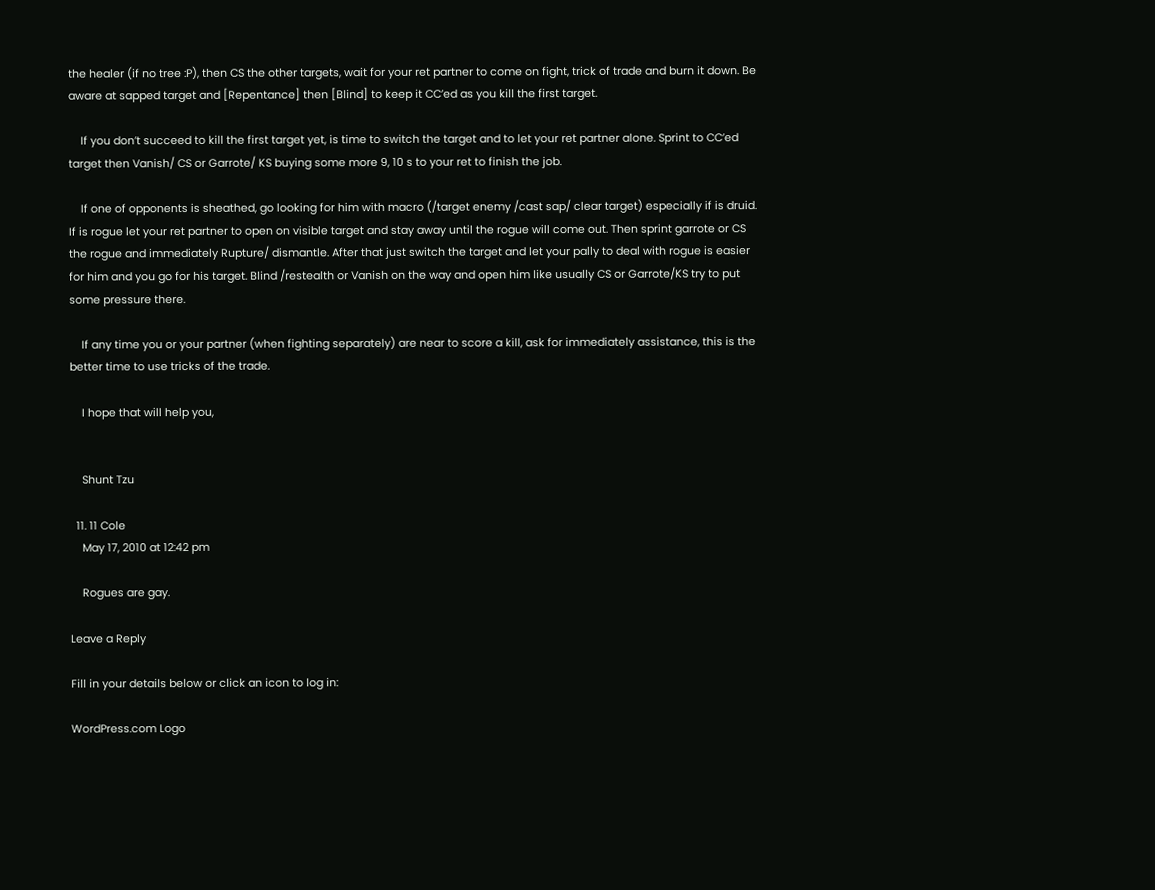the healer (if no tree :P), then CS the other targets, wait for your ret partner to come on fight, trick of trade and burn it down. Be aware at sapped target and [Repentance] then [Blind] to keep it CC’ed as you kill the first target.

    If you don’t succeed to kill the first target yet, is time to switch the target and to let your ret partner alone. Sprint to CC’ed target then Vanish/ CS or Garrote/ KS buying some more 9, 10 s to your ret to finish the job.

    If one of opponents is sheathed, go looking for him with macro (/target enemy /cast sap/ clear target) especially if is druid. If is rogue let your ret partner to open on visible target and stay away until the rogue will come out. Then sprint garrote or CS the rogue and immediately Rupture/ dismantle. After that just switch the target and let your pally to deal with rogue is easier for him and you go for his target. Blind /restealth or Vanish on the way and open him like usually CS or Garrote/KS try to put some pressure there.

    If any time you or your partner (when fighting separately) are near to score a kill, ask for immediately assistance, this is the better time to use tricks of the trade.

    I hope that will help you,


    Shunt Tzu

  11. 11 Cole
    May 17, 2010 at 12:42 pm

    Rogues are gay.

Leave a Reply

Fill in your details below or click an icon to log in:

WordPress.com Logo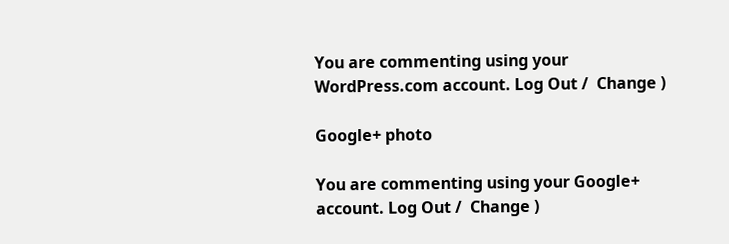You are commenting using your WordPress.com account. Log Out /  Change )

Google+ photo

You are commenting using your Google+ account. Log Out /  Change )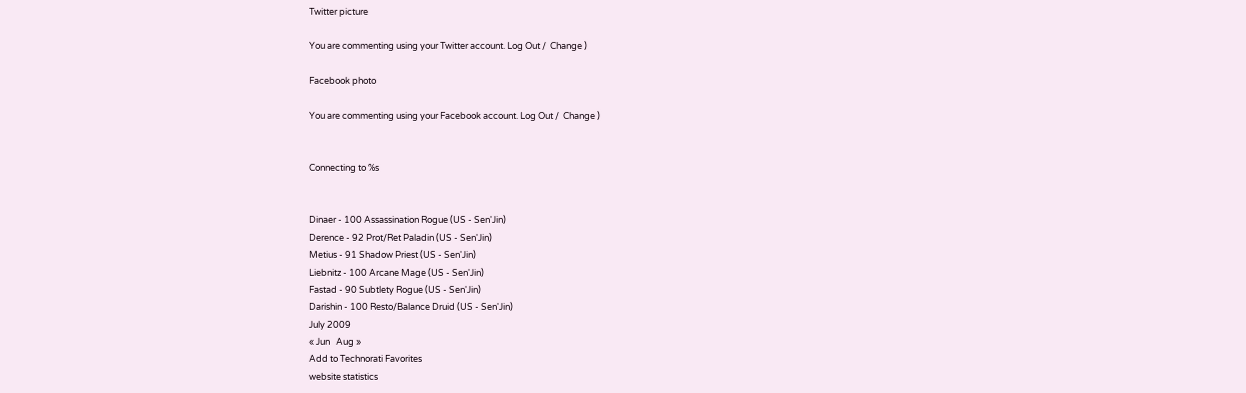Twitter picture

You are commenting using your Twitter account. Log Out /  Change )

Facebook photo

You are commenting using your Facebook account. Log Out /  Change )


Connecting to %s


Dinaer - 100 Assassination Rogue (US - Sen'Jin)
Derence - 92 Prot/Ret Paladin (US - Sen'Jin)
Metius - 91 Shadow Priest (US - Sen'Jin)
Liebnitz - 100 Arcane Mage (US - Sen'Jin)
Fastad - 90 Subtlety Rogue (US - Sen'Jin)
Darishin - 100 Resto/Balance Druid (US - Sen'Jin)
July 2009
« Jun   Aug »
Add to Technorati Favorites
website statistics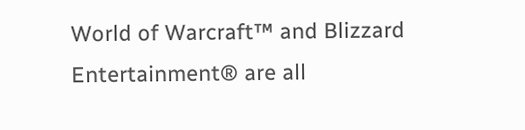World of Warcraft™ and Blizzard Entertainment® are all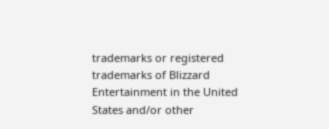trademarks or registered trademarks of Blizzard Entertainment in the United States and/or other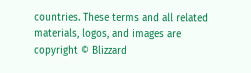countries. These terms and all related materials, logos, and images are copyright © Blizzard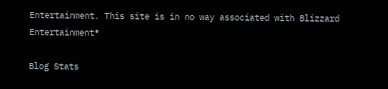Entertainment. This site is in no way associated with Blizzard Entertainment®

Blog Stats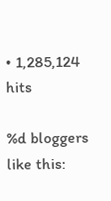• 1,285,124 hits

%d bloggers like this: